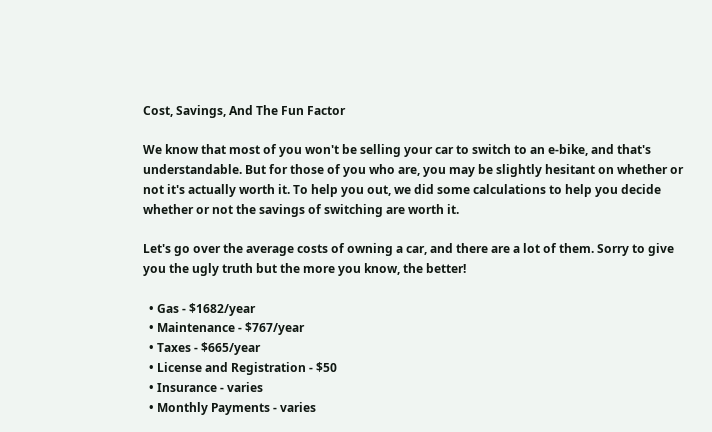Cost, Savings, And The Fun Factor

We know that most of you won't be selling your car to switch to an e-bike, and that's understandable. But for those of you who are, you may be slightly hesitant on whether or not it's actually worth it. To help you out, we did some calculations to help you decide whether or not the savings of switching are worth it.

Let's go over the average costs of owning a car, and there are a lot of them. Sorry to give you the ugly truth but the more you know, the better!

  • Gas - $1682/year
  • Maintenance - $767/year
  • Taxes - $665/year
  • License and Registration - $50
  • Insurance - varies
  • Monthly Payments - varies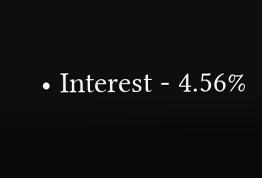• Interest - 4.56%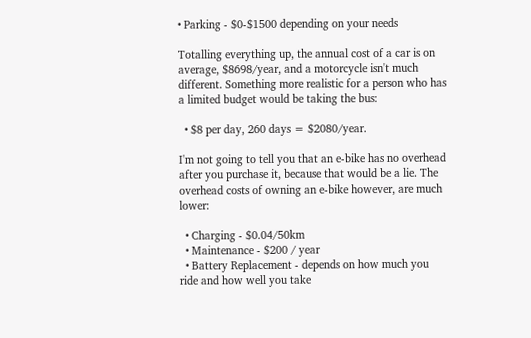• Parking - $0-$1500 depending on your needs

Totalling everything up, the annual cost of a car is on average, $8698/year, and a motorcycle isn't much different. Something more realistic for a person who has a limited budget would be taking the bus:

  • $8 per day, 260 days = $2080/year.

I'm not going to tell you that an e-bike has no overhead after you purchase it, because that would be a lie. The overhead costs of owning an e-bike however, are much lower:

  • Charging - $0.04/50km
  • Maintenance - $200 / year
  • Battery Replacement - depends on how much you ride and how well you take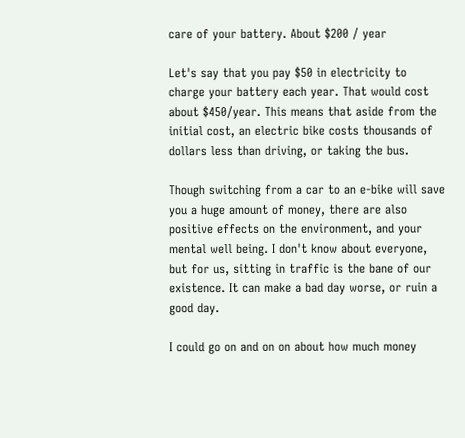care of your battery. About $200 / year

Let's say that you pay $50 in electricity to charge your battery each year. That would cost about $450/year. This means that aside from the initial cost, an electric bike costs thousands of dollars less than driving, or taking the bus.

Though switching from a car to an e-bike will save you a huge amount of money, there are also positive effects on the environment, and your mental well being. I don't know about everyone, but for us, sitting in traffic is the bane of our existence. It can make a bad day worse, or ruin a good day.

I could go on and on on about how much money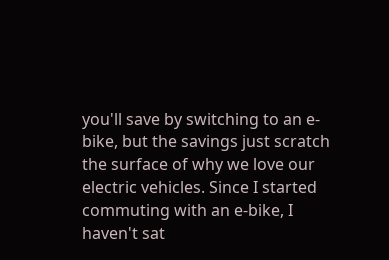you'll save by switching to an e-bike, but the savings just scratch the surface of why we love our electric vehicles. Since I started commuting with an e-bike, I haven't sat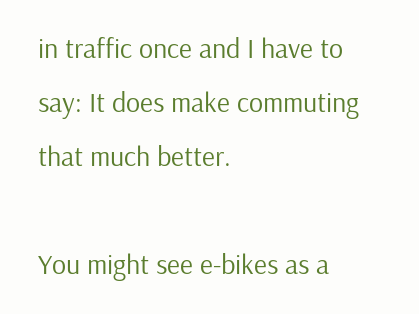in traffic once and I have to say: It does make commuting that much better.

You might see e-bikes as a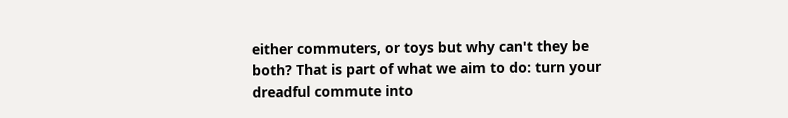either commuters, or toys but why can't they be both? That is part of what we aim to do: turn your dreadful commute into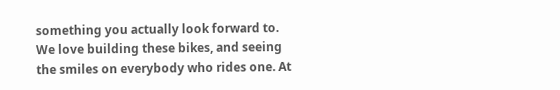something you actually look forward to. We love building these bikes, and seeing the smiles on everybody who rides one. At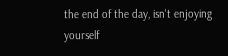the end of the day, isn't enjoying yourself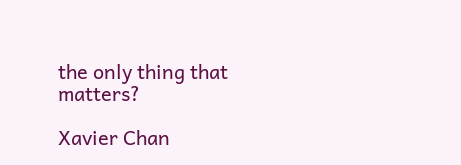the only thing that matters?

Xavier Chan